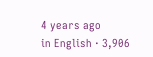4 years ago
in English · 3,906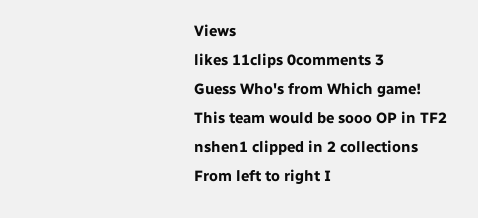Views
likes 11clips 0comments 3
Guess Who's from Which game!
This team would be sooo OP in TF2
nshen1 clipped in 2 collections
From left to right I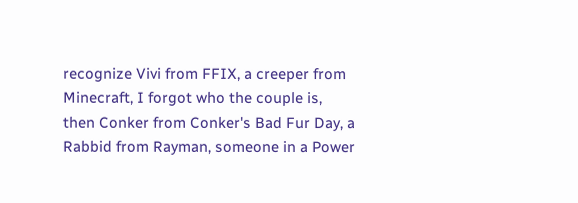recognize Vivi from FFIX, a creeper from Minecraft, I forgot who the couple is, then Conker from Conker's Bad Fur Day, a Rabbid from Rayman, someone in a Power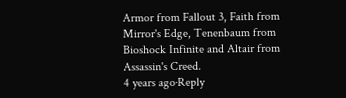Armor from Fallout 3, Faith from Mirror's Edge, Tenenbaum from Bioshock Infinite and Altair from Assassin's Creed.
4 years ago·Reply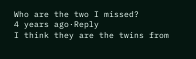Who are the two I missed?
4 years ago·Reply
I think they are the twins from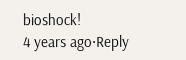bioshock!
4 years ago·Reply